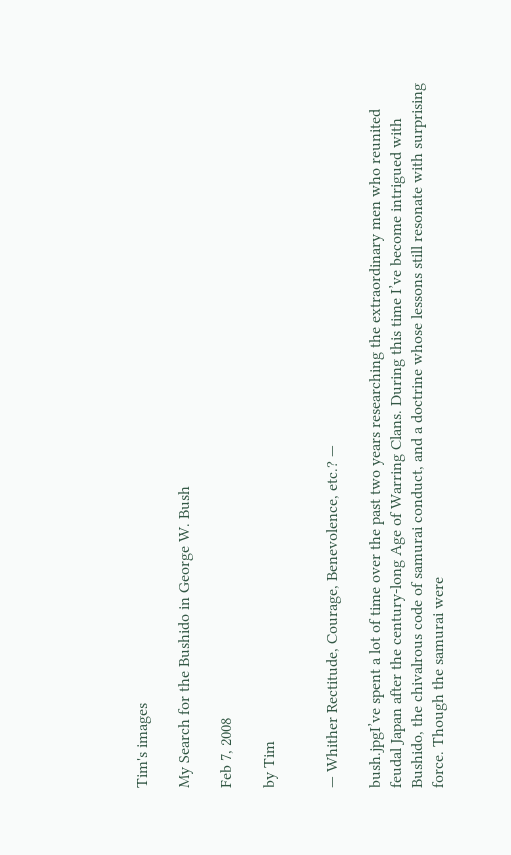Tim's images

My Search for the Bushido in George W. Bush

Feb 7, 2008

by Tim


— Whither Rectitude, Courage, Benevolence, etc.? —

bush.jpgI’ve spent a lot of time over the past two years researching the extraordinary men who reunited feudal Japan after the century-long Age of Warring Clans. During this time I’ve become intrigued with Bushido, the chivalrous code of samurai conduct, and a doctrine whose lessons still resonate with surprising force. Though the samurai were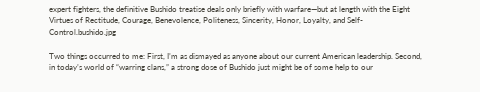expert fighters, the definitive Bushido treatise deals only briefly with warfare—but at length with the Eight Virtues of Rectitude, Courage, Benevolence, Politeness, Sincerity, Honor, Loyalty, and Self-Control.bushido.jpg

Two things occurred to me: First, I’m as dismayed as anyone about our current American leadership. Second, in today’s world of “warring clans,” a strong dose of Bushido just might be of some help to our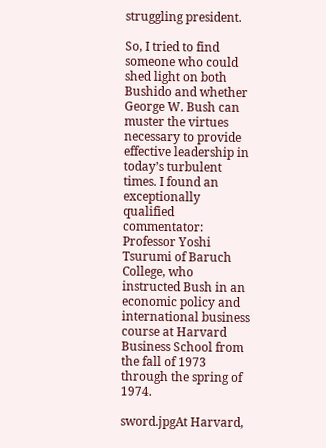struggling president.

So, I tried to find someone who could shed light on both Bushido and whether George W. Bush can muster the virtues necessary to provide effective leadership in today’s turbulent times. I found an exceptionally qualified commentator: Professor Yoshi Tsurumi of Baruch College, who instructed Bush in an economic policy and international business course at Harvard Business School from the fall of 1973 through the spring of 1974.

sword.jpgAt Harvard,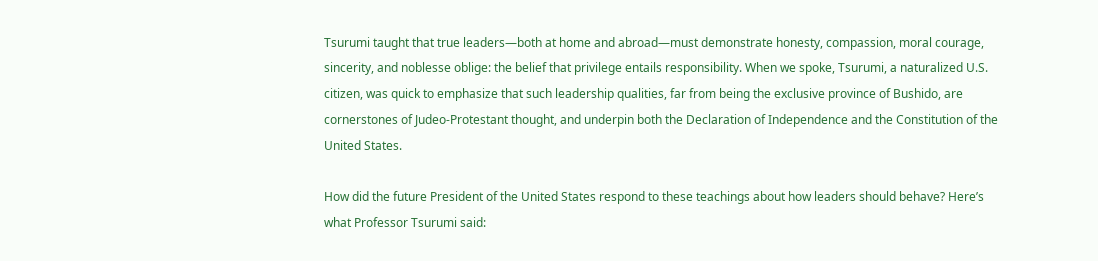Tsurumi taught that true leaders—both at home and abroad—must demonstrate honesty, compassion, moral courage, sincerity, and noblesse oblige: the belief that privilege entails responsibility. When we spoke, Tsurumi, a naturalized U.S. citizen, was quick to emphasize that such leadership qualities, far from being the exclusive province of Bushido, are cornerstones of Judeo-Protestant thought, and underpin both the Declaration of Independence and the Constitution of the United States.

How did the future President of the United States respond to these teachings about how leaders should behave? Here’s what Professor Tsurumi said: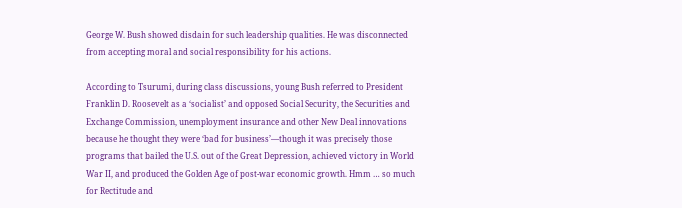George W. Bush showed disdain for such leadership qualities. He was disconnected from accepting moral and social responsibility for his actions.

According to Tsurumi, during class discussions, young Bush referred to President Franklin D. Roosevelt as a ‘socialist’ and opposed Social Security, the Securities and Exchange Commission, unemployment insurance and other New Deal innovations because he thought they were ‘bad for business’—though it was precisely those programs that bailed the U.S. out of the Great Depression, achieved victory in World War II, and produced the Golden Age of post-war economic growth. Hmm … so much for Rectitude and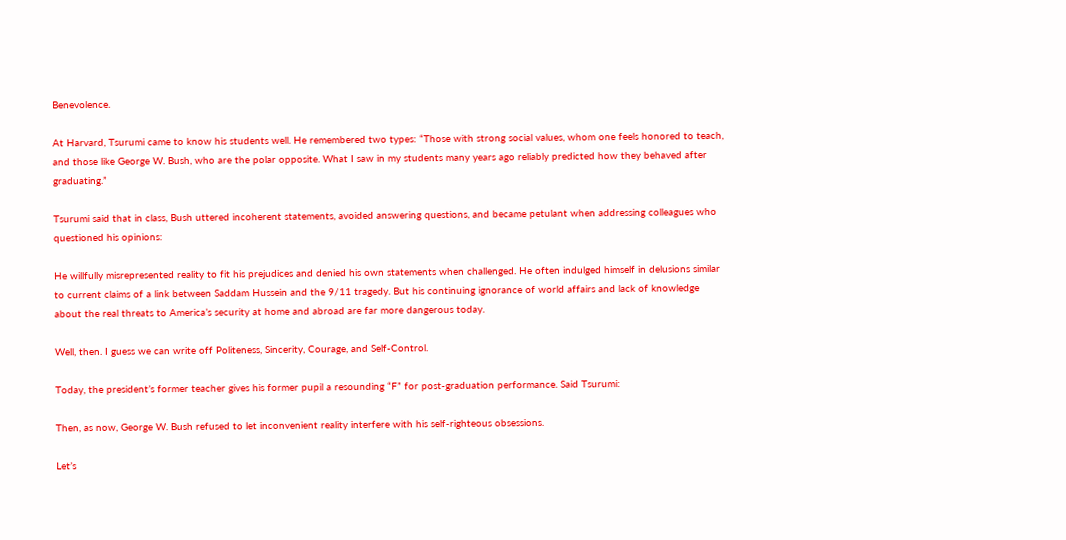Benevolence.

At Harvard, Tsurumi came to know his students well. He remembered two types: “Those with strong social values, whom one feels honored to teach, and those like George W. Bush, who are the polar opposite. What I saw in my students many years ago reliably predicted how they behaved after graduating.”

Tsurumi said that in class, Bush uttered incoherent statements, avoided answering questions, and became petulant when addressing colleagues who questioned his opinions:

He willfully misrepresented reality to fit his prejudices and denied his own statements when challenged. He often indulged himself in delusions similar to current claims of a link between Saddam Hussein and the 9/11 tragedy. But his continuing ignorance of world affairs and lack of knowledge about the real threats to America’s security at home and abroad are far more dangerous today.

Well, then. I guess we can write off Politeness, Sincerity, Courage, and Self-Control.

Today, the president’s former teacher gives his former pupil a resounding “F” for post-graduation performance. Said Tsurumi:

Then, as now, George W. Bush refused to let inconvenient reality interfere with his self-righteous obsessions.

Let’s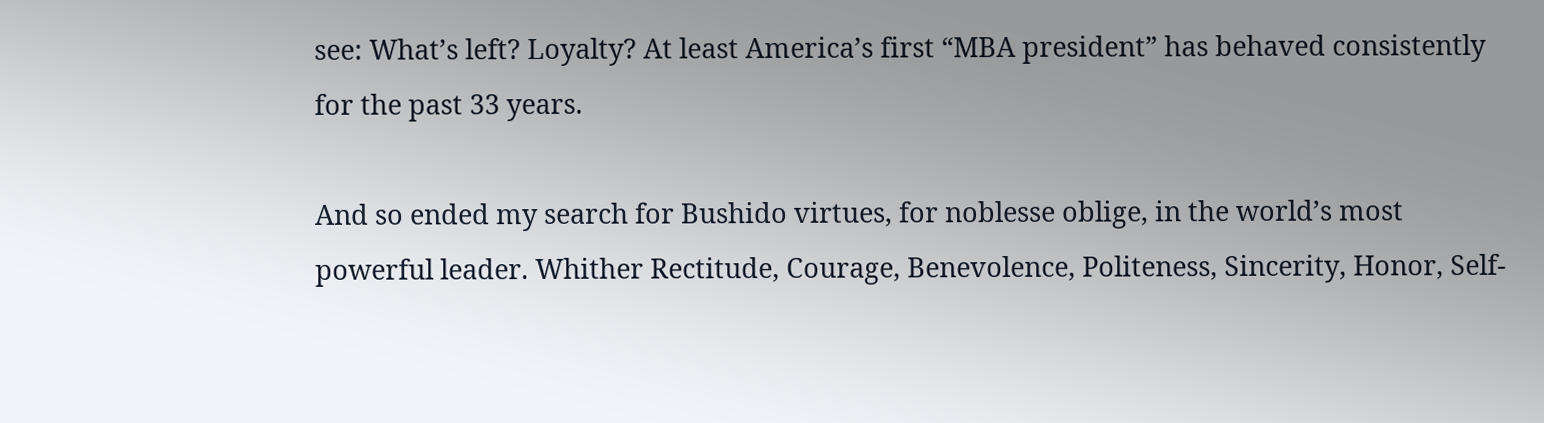see: What’s left? Loyalty? At least America’s first “MBA president” has behaved consistently for the past 33 years.

And so ended my search for Bushido virtues, for noblesse oblige, in the world’s most powerful leader. Whither Rectitude, Courage, Benevolence, Politeness, Sincerity, Honor, Self-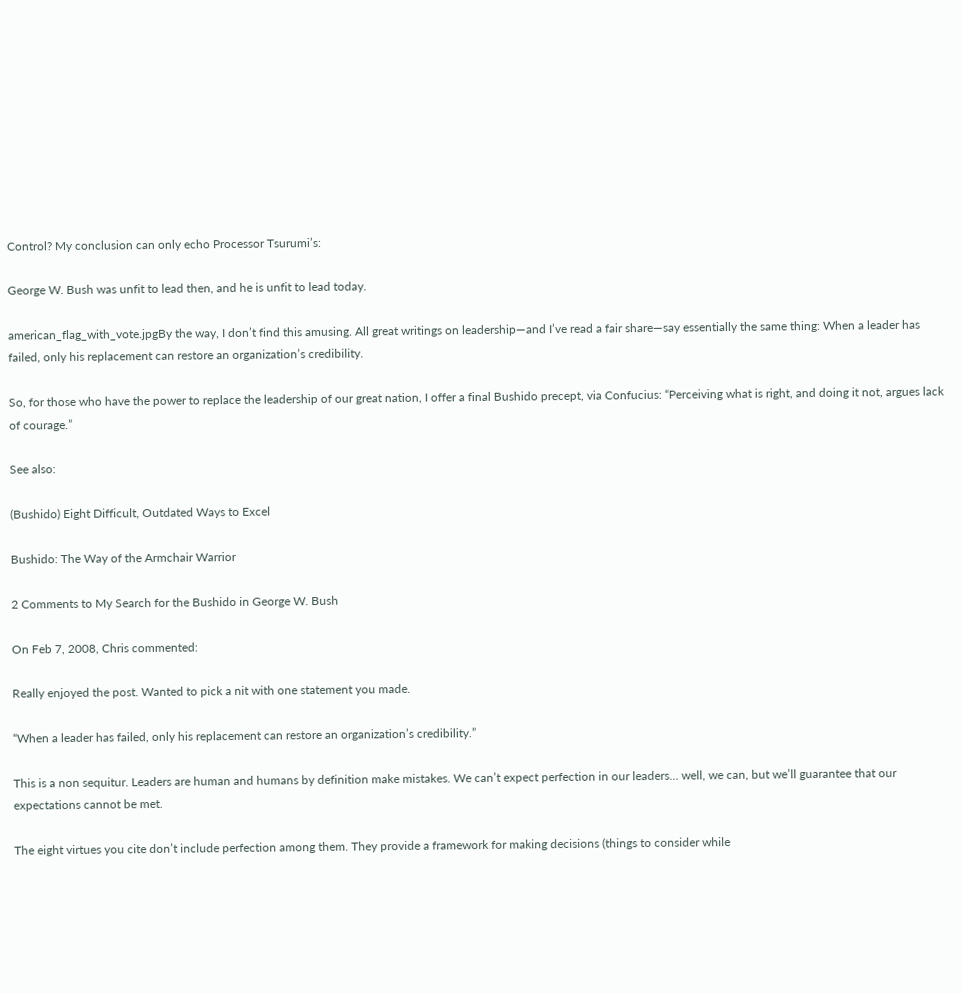Control? My conclusion can only echo Processor Tsurumi’s:

George W. Bush was unfit to lead then, and he is unfit to lead today.

american_flag_with_vote.jpgBy the way, I don’t find this amusing. All great writings on leadership—and I’ve read a fair share—say essentially the same thing: When a leader has failed, only his replacement can restore an organization’s credibility.

So, for those who have the power to replace the leadership of our great nation, I offer a final Bushido precept, via Confucius: “Perceiving what is right, and doing it not, argues lack of courage.”

See also:

(Bushido) Eight Difficult, Outdated Ways to Excel

Bushido: The Way of the Armchair Warrior

2 Comments to My Search for the Bushido in George W. Bush

On Feb 7, 2008, Chris commented:

Really enjoyed the post. Wanted to pick a nit with one statement you made.

“When a leader has failed, only his replacement can restore an organization’s credibility.”

This is a non sequitur. Leaders are human and humans by definition make mistakes. We can’t expect perfection in our leaders… well, we can, but we’ll guarantee that our expectations cannot be met.

The eight virtues you cite don’t include perfection among them. They provide a framework for making decisions (things to consider while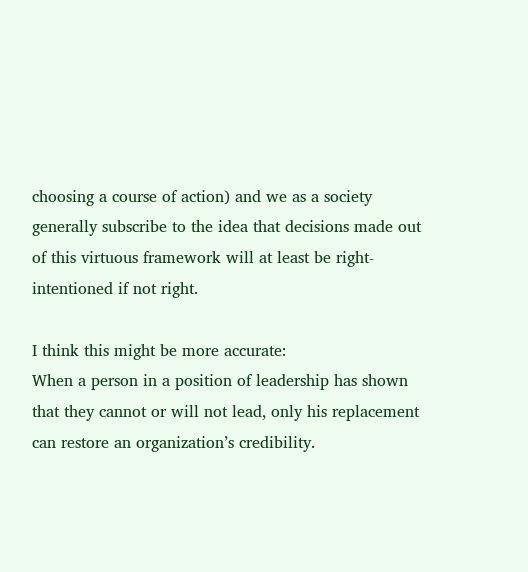choosing a course of action) and we as a society generally subscribe to the idea that decisions made out of this virtuous framework will at least be right-intentioned if not right.

I think this might be more accurate:
When a person in a position of leadership has shown that they cannot or will not lead, only his replacement can restore an organization’s credibility.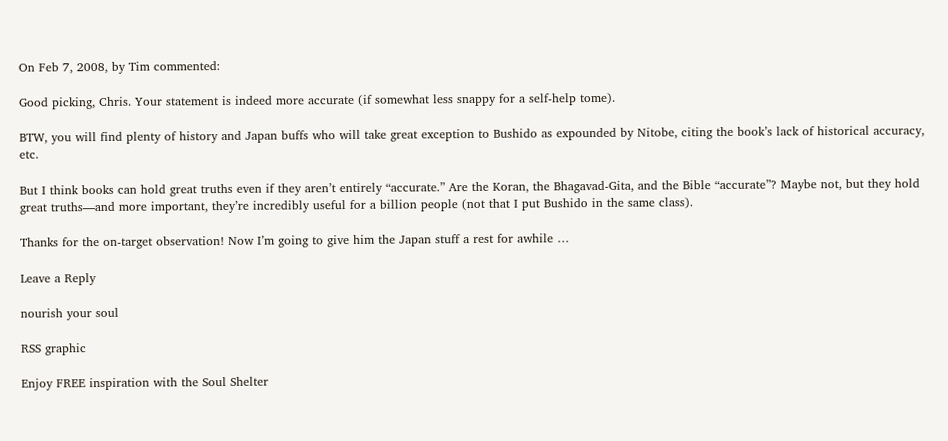On Feb 7, 2008, by Tim commented:

Good picking, Chris. Your statement is indeed more accurate (if somewhat less snappy for a self-help tome).

BTW, you will find plenty of history and Japan buffs who will take great exception to Bushido as expounded by Nitobe, citing the book’s lack of historical accuracy, etc.

But I think books can hold great truths even if they aren’t entirely “accurate.” Are the Koran, the Bhagavad-Gita, and the Bible “accurate”? Maybe not, but they hold great truths—and more important, they’re incredibly useful for a billion people (not that I put Bushido in the same class).

Thanks for the on-target observation! Now I’m going to give him the Japan stuff a rest for awhile …

Leave a Reply

nourish your soul

RSS graphic

Enjoy FREE inspiration with the Soul Shelter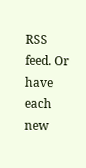RSS feed. Or have each new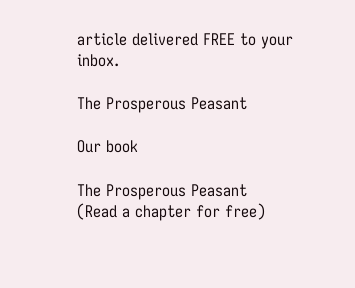article delivered FREE to your inbox.

The Prosperous Peasant

Our book

The Prosperous Peasant
(Read a chapter for free)